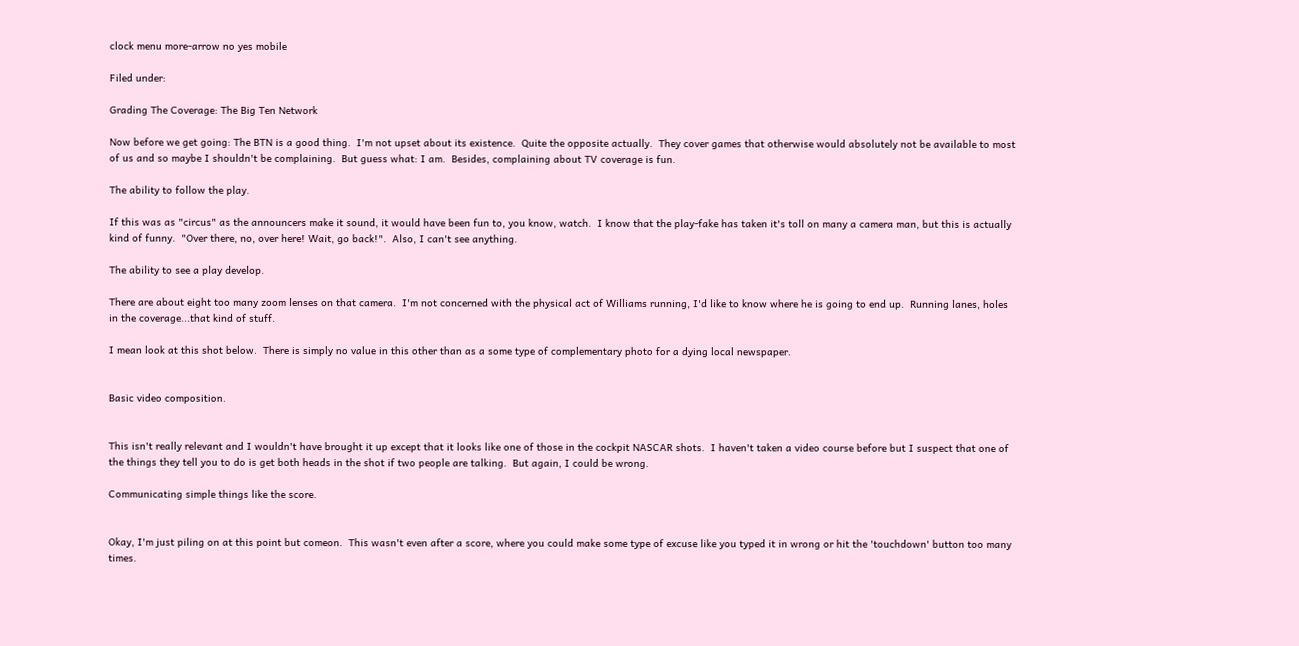clock menu more-arrow no yes mobile

Filed under:

Grading The Coverage: The Big Ten Network

Now before we get going: The BTN is a good thing.  I'm not upset about its existence.  Quite the opposite actually.  They cover games that otherwise would absolutely not be available to most of us and so maybe I shouldn't be complaining.  But guess what: I am.  Besides, complaining about TV coverage is fun.

The ability to follow the play.

If this was as "circus" as the announcers make it sound, it would have been fun to, you know, watch.  I know that the play-fake has taken it's toll on many a camera man, but this is actually kind of funny.  "Over there, no, over here! Wait, go back!".  Also, I can't see anything.

The ability to see a play develop.

There are about eight too many zoom lenses on that camera.  I'm not concerned with the physical act of Williams running, I'd like to know where he is going to end up.  Running lanes, holes in the coverage...that kind of stuff.

I mean look at this shot below.  There is simply no value in this other than as a some type of complementary photo for a dying local newspaper.


Basic video composition.


This isn't really relevant and I wouldn't have brought it up except that it looks like one of those in the cockpit NASCAR shots.  I haven't taken a video course before but I suspect that one of the things they tell you to do is get both heads in the shot if two people are talking.  But again, I could be wrong.

Communicating simple things like the score.


Okay, I'm just piling on at this point but comeon.  This wasn't even after a score, where you could make some type of excuse like you typed it in wrong or hit the 'touchdown' button too many times.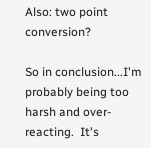Also: two point conversion?

So in conclusion...I'm probably being too harsh and over-reacting.  It's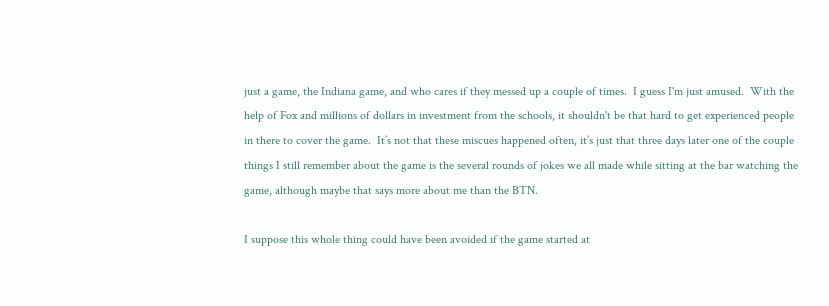just a game, the Indiana game, and who cares if they messed up a couple of times.  I guess I'm just amused.  With the help of Fox and millions of dollars in investment from the schools, it shouldn't be that hard to get experienced people in there to cover the game.  It’s not that these miscues happened often, it’s just that three days later one of the couple things I still remember about the game is the several rounds of jokes we all made while sitting at the bar watching the game, although maybe that says more about me than the BTN.

I suppose this whole thing could have been avoided if the game started at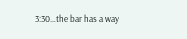3:30…the bar has a way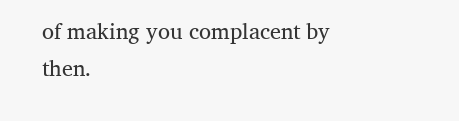of making you complacent by then.